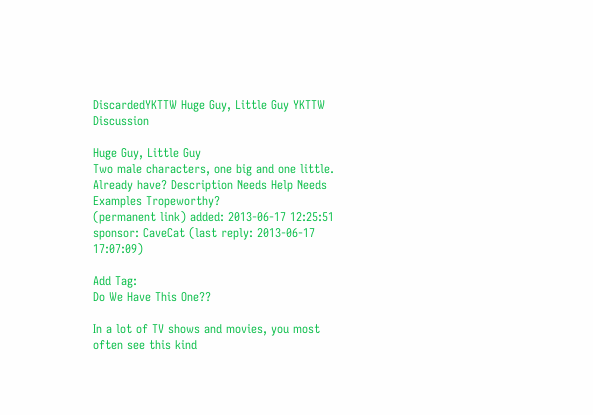DiscardedYKTTW Huge Guy, Little Guy YKTTW Discussion

Huge Guy, Little Guy
Two male characters, one big and one little.
Already have? Description Needs Help Needs Examples Tropeworthy?
(permanent link) added: 2013-06-17 12:25:51 sponsor: CaveCat (last reply: 2013-06-17 17:07:09)

Add Tag:
Do We Have This One??

In a lot of TV shows and movies, you most often see this kind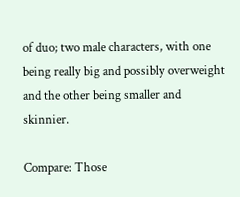of duo; two male characters, with one being really big and possibly overweight and the other being smaller and skinnier.

Compare: Those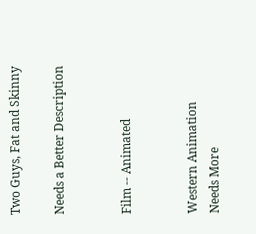Two Guys, Fat and Skinny

Needs a Better Description


Film -- Animated


Western Animation
Needs More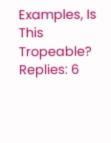Examples, Is This Tropeable?
Replies: 6